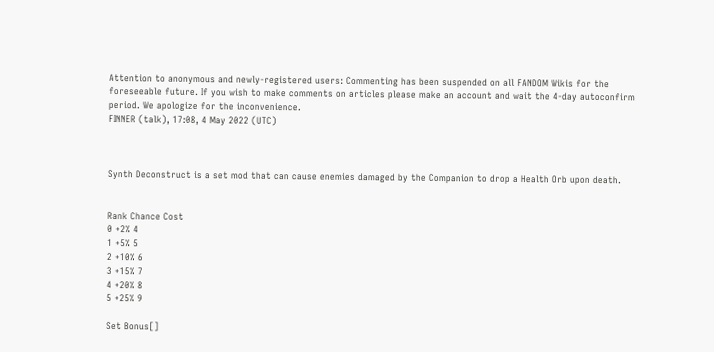Attention to anonymous and newly-registered users: Commenting has been suspended on all FANDOM Wikis for the foreseeable future. If you wish to make comments on articles please make an account and wait the 4-day autoconfirm period. We apologize for the inconvenience.
FINNER (talk), 17:08, 4 May 2022 (UTC)



Synth Deconstruct is a set mod that can cause enemies damaged by the Companion to drop a Health Orb upon death.


Rank Chance Cost
0 +2% 4
1 +5% 5
2 +10% 6
3 +15% 7
4 +20% 8
5 +25% 9

Set Bonus[]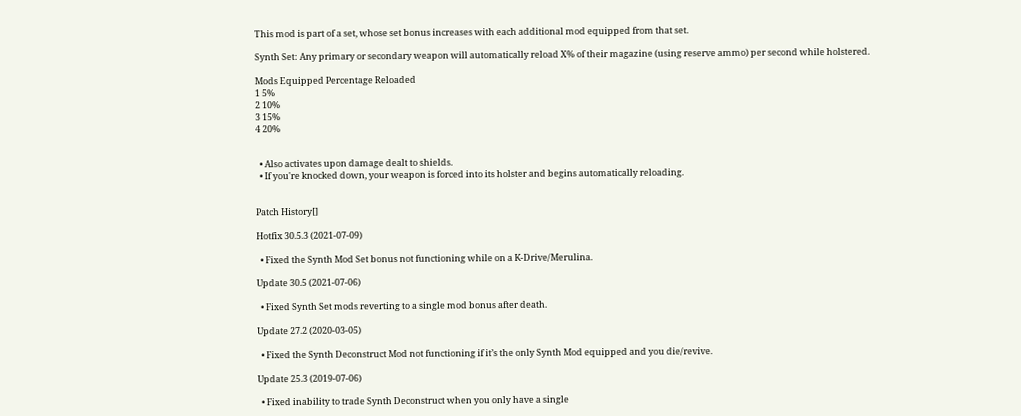This mod is part of a set, whose set bonus increases with each additional mod equipped from that set.

Synth Set: Any primary or secondary weapon will automatically reload X% of their magazine (using reserve ammo) per second while holstered.

Mods Equipped Percentage Reloaded
1 5%
2 10%
3 15%
4 20%


  • Also activates upon damage dealt to shields.
  • If you're knocked down, your weapon is forced into its holster and begins automatically reloading.


Patch History[]

Hotfix 30.5.3 (2021-07-09)

  • Fixed the Synth Mod Set bonus not functioning while on a K-Drive/Merulina.

Update 30.5 (2021-07-06)

  • Fixed Synth Set mods reverting to a single mod bonus after death.

Update 27.2 (2020-03-05)

  • Fixed the Synth Deconstruct Mod not functioning if it’s the only Synth Mod equipped and you die/revive.

Update 25.3 (2019-07-06)

  • Fixed inability to trade Synth Deconstruct when you only have a single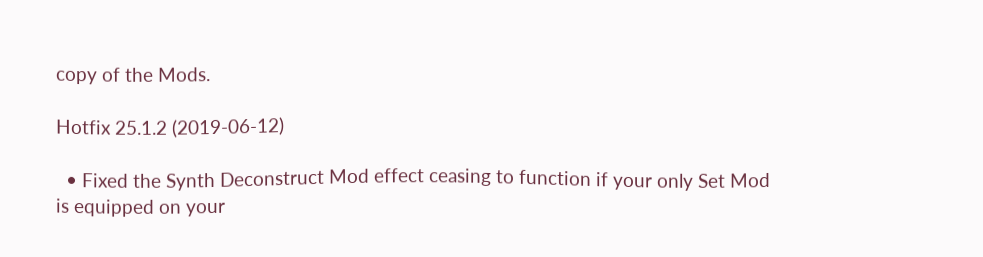copy of the Mods.

Hotfix 25.1.2 (2019-06-12)

  • Fixed the Synth Deconstruct Mod effect ceasing to function if your only Set Mod is equipped on your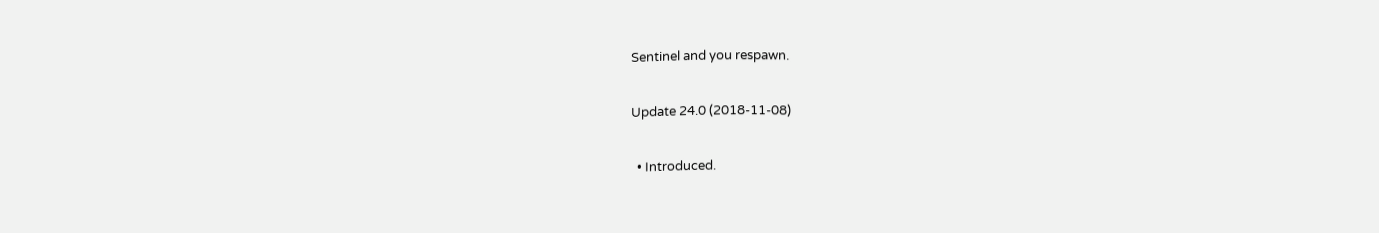Sentinel and you respawn.

Update 24.0 (2018-11-08)

  • Introduced.